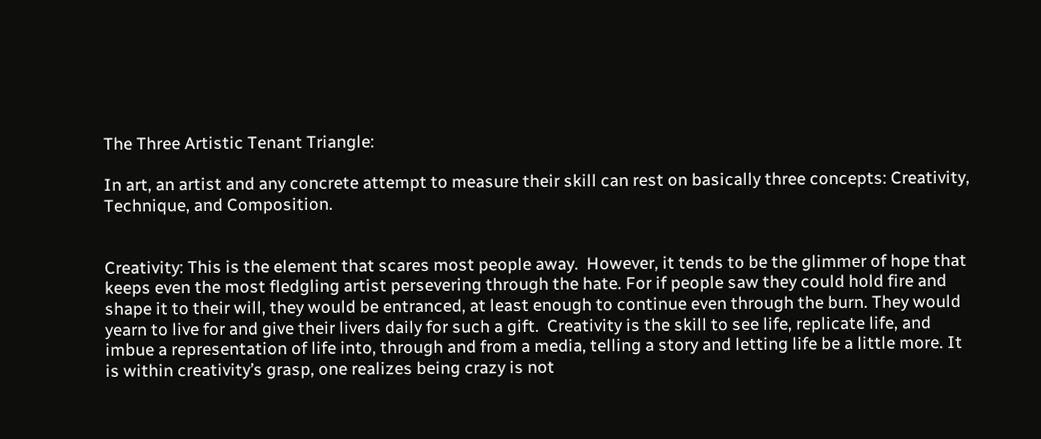The Three Artistic Tenant Triangle:

In art, an artist and any concrete attempt to measure their skill can rest on basically three concepts: Creativity, Technique, and Composition.


Creativity: This is the element that scares most people away.  However, it tends to be the glimmer of hope that keeps even the most fledgling artist persevering through the hate. For if people saw they could hold fire and shape it to their will, they would be entranced, at least enough to continue even through the burn. They would yearn to live for and give their livers daily for such a gift.  Creativity is the skill to see life, replicate life, and imbue a representation of life into, through and from a media, telling a story and letting life be a little more. It is within creativity’s grasp, one realizes being crazy is not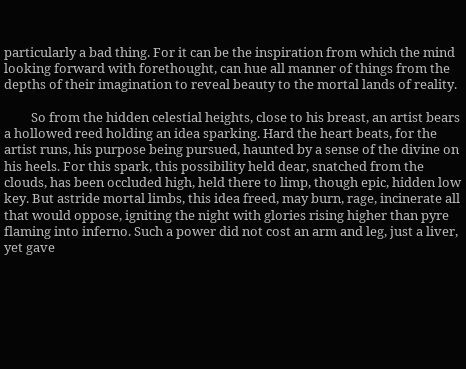particularly a bad thing. For it can be the inspiration from which the mind looking forward with forethought, can hue all manner of things from the depths of their imagination to reveal beauty to the mortal lands of reality.

         So from the hidden celestial heights, close to his breast, an artist bears a hollowed reed holding an idea sparking. Hard the heart beats, for the artist runs, his purpose being pursued, haunted by a sense of the divine on his heels. For this spark, this possibility held dear, snatched from the clouds, has been occluded high, held there to limp, though epic, hidden low key. But astride mortal limbs, this idea freed, may burn, rage, incinerate all that would oppose, igniting the night with glories rising higher than pyre flaming into inferno. Such a power did not cost an arm and leg, just a liver, yet gave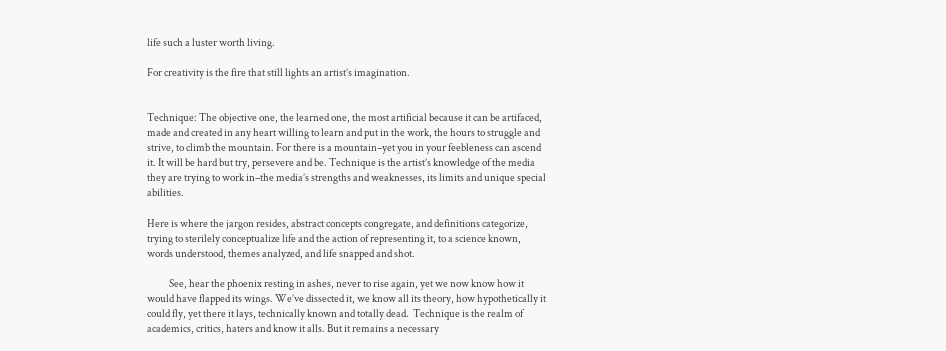life such a luster worth living.

For creativity is the fire that still lights an artist’s imagination.


Technique: The objective one, the learned one, the most artificial because it can be artifaced, made and created in any heart willing to learn and put in the work, the hours to struggle and strive, to climb the mountain. For there is a mountain–yet you in your feebleness can ascend it. It will be hard but try, persevere and be. Technique is the artist’s knowledge of the media they are trying to work in–the media’s strengths and weaknesses, its limits and unique special abilities.

Here is where the jargon resides, abstract concepts congregate, and definitions categorize, trying to sterilely conceptualize life and the action of representing it, to a science known, words understood, themes analyzed, and life snapped and shot.

           See, hear the phoenix resting in ashes, never to rise again, yet we now know how it would have flapped its wings. We’ve dissected it, we know all its theory, how hypothetically it could fly, yet there it lays, technically known and totally dead.  Technique is the realm of academics, critics, haters and know it alls. But it remains a necessary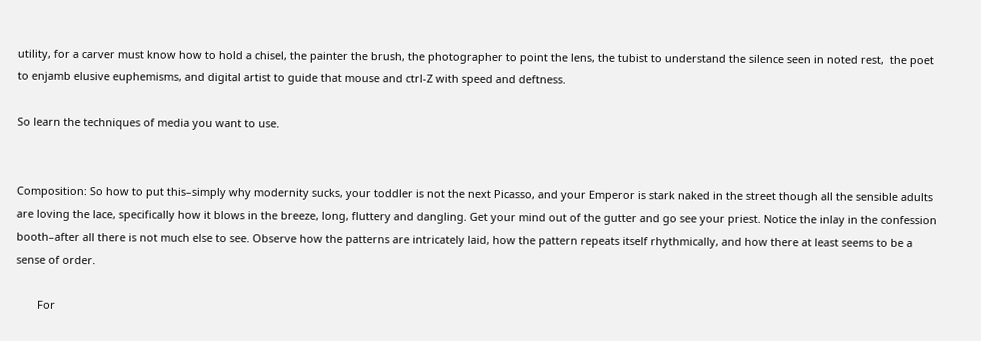utility, for a carver must know how to hold a chisel, the painter the brush, the photographer to point the lens, the tubist to understand the silence seen in noted rest,  the poet to enjamb elusive euphemisms, and digital artist to guide that mouse and ctrl-Z with speed and deftness.

So learn the techniques of media you want to use.


Composition: So how to put this–simply why modernity sucks, your toddler is not the next Picasso, and your Emperor is stark naked in the street though all the sensible adults are loving the lace, specifically how it blows in the breeze, long, fluttery and dangling. Get your mind out of the gutter and go see your priest. Notice the inlay in the confession booth–after all there is not much else to see. Observe how the patterns are intricately laid, how the pattern repeats itself rhythmically, and how there at least seems to be a sense of order.

       For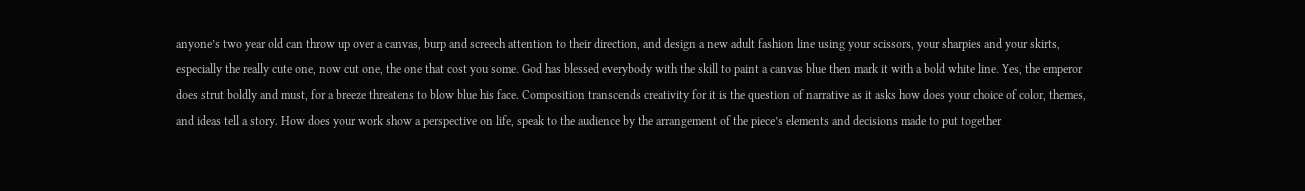anyone’s two year old can throw up over a canvas, burp and screech attention to their direction, and design a new adult fashion line using your scissors, your sharpies and your skirts, especially the really cute one, now cut one, the one that cost you some. God has blessed everybody with the skill to paint a canvas blue then mark it with a bold white line. Yes, the emperor does strut boldly and must, for a breeze threatens to blow blue his face. Composition transcends creativity for it is the question of narrative as it asks how does your choice of color, themes, and ideas tell a story. How does your work show a perspective on life, speak to the audience by the arrangement of the piece’s elements and decisions made to put together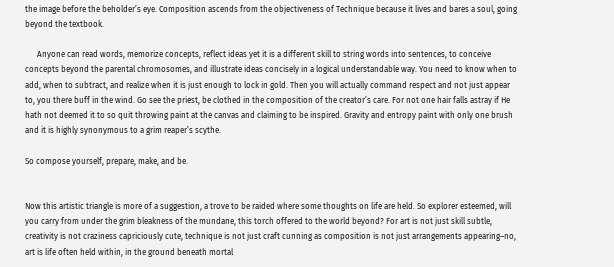the image before the beholder’s eye. Composition ascends from the objectiveness of Technique because it lives and bares a soul, going beyond the textbook.

      Anyone can read words, memorize concepts, reflect ideas yet it is a different skill to string words into sentences, to conceive concepts beyond the parental chromosomes, and illustrate ideas concisely in a logical understandable way. You need to know when to add, when to subtract, and realize when it is just enough to lock in gold. Then you will actually command respect and not just appear to, you there buff in the wind. Go see the priest, be clothed in the composition of the creator’s care. For not one hair falls astray if He hath not deemed it to so quit throwing paint at the canvas and claiming to be inspired. Gravity and entropy paint with only one brush and it is highly synonymous to a grim reaper’s scythe.

So compose yourself, prepare, make, and be.


Now this artistic triangle is more of a suggestion, a trove to be raided where some thoughts on life are held. So explorer esteemed, will you carry from under the grim bleakness of the mundane, this torch offered to the world beyond? For art is not just skill subtle, creativity is not craziness capriciously cute, technique is not just craft cunning as composition is not just arrangements appearing–no, art is life often held within, in the ground beneath mortal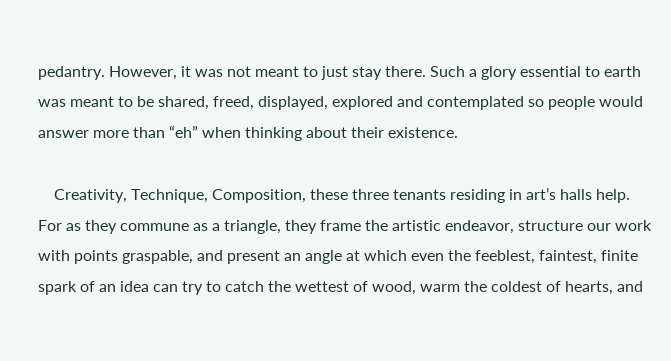pedantry. However, it was not meant to just stay there. Such a glory essential to earth was meant to be shared, freed, displayed, explored and contemplated so people would answer more than “eh” when thinking about their existence.

    Creativity, Technique, Composition, these three tenants residing in art’s halls help. For as they commune as a triangle, they frame the artistic endeavor, structure our work with points graspable, and present an angle at which even the feeblest, faintest, finite spark of an idea can try to catch the wettest of wood, warm the coldest of hearts, and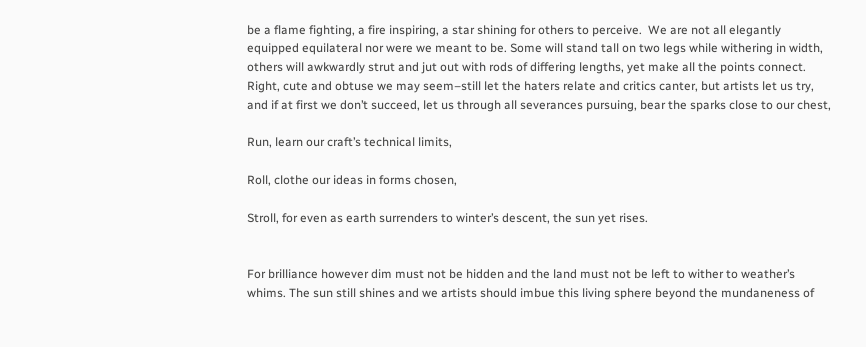be a flame fighting, a fire inspiring, a star shining for others to perceive.  We are not all elegantly equipped equilateral nor were we meant to be. Some will stand tall on two legs while withering in width, others will awkwardly strut and jut out with rods of differing lengths, yet make all the points connect. Right, cute and obtuse we may seem–still let the haters relate and critics canter, but artists let us try, and if at first we don’t succeed, let us through all severances pursuing, bear the sparks close to our chest,

Run, learn our craft’s technical limits,

Roll, clothe our ideas in forms chosen,

Stroll, for even as earth surrenders to winter’s descent, the sun yet rises.


For brilliance however dim must not be hidden and the land must not be left to wither to weather’s whims. The sun still shines and we artists should imbue this living sphere beyond the mundaneness of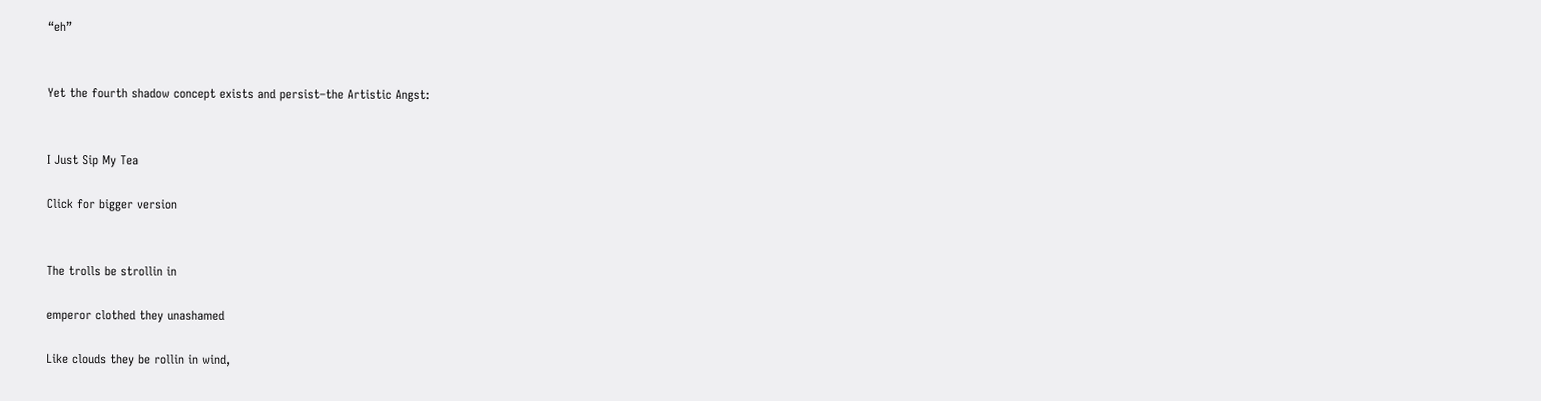“eh”


Yet the fourth shadow concept exists and persist–the Artistic Angst:


I Just Sip My Tea

Click for bigger version


The trolls be strollin in

emperor clothed they unashamed

Like clouds they be rollin in wind,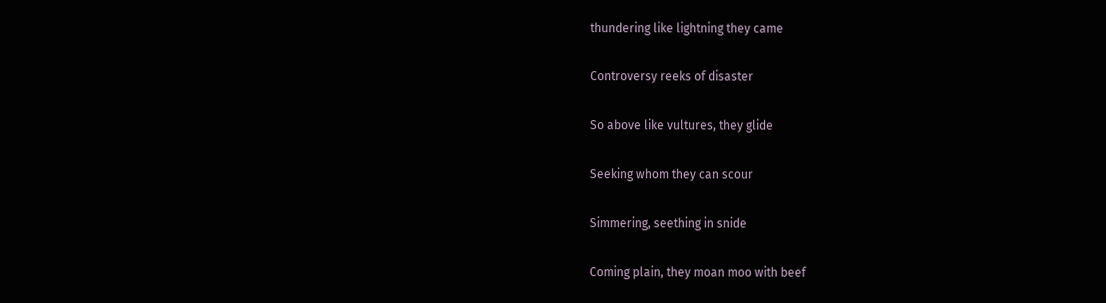thundering like lightning they came

Controversy reeks of disaster

So above like vultures, they glide

Seeking whom they can scour

Simmering, seething in snide

Coming plain, they moan moo with beef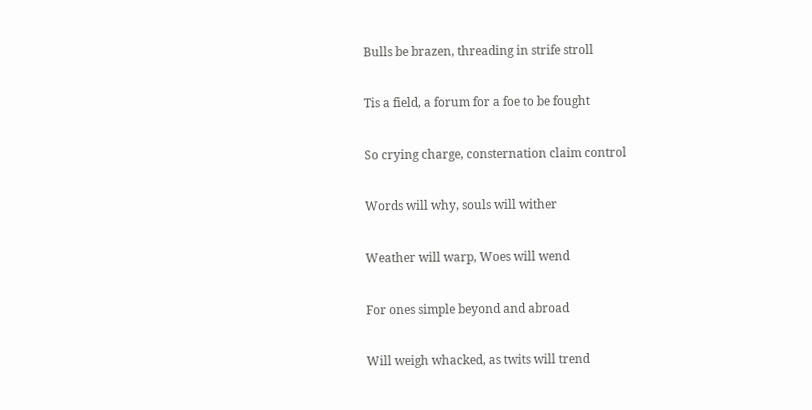Bulls be brazen, threading in strife stroll

Tis a field, a forum for a foe to be fought

So crying charge, consternation claim control

Words will why, souls will wither

Weather will warp, Woes will wend

For ones simple beyond and abroad

Will weigh whacked, as twits will trend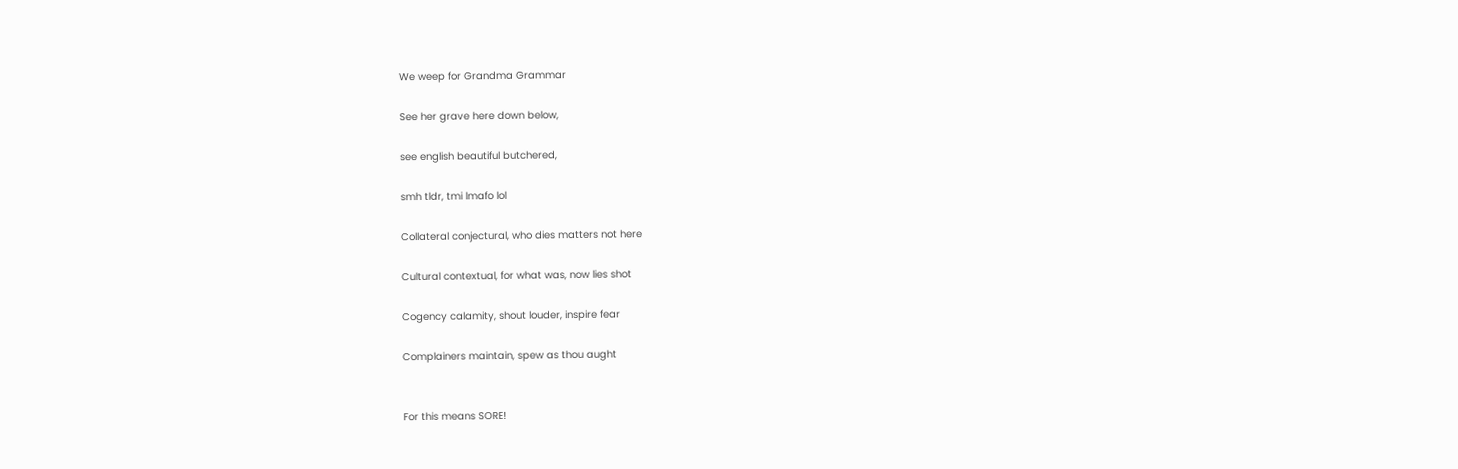We weep for Grandma Grammar

See her grave here down below,

see english beautiful butchered,

smh tldr, tmi lmafo lol

Collateral conjectural, who dies matters not here

Cultural contextual, for what was, now lies shot

Cogency calamity, shout louder, inspire fear

Complainers maintain, spew as thou aught


For this means SORE!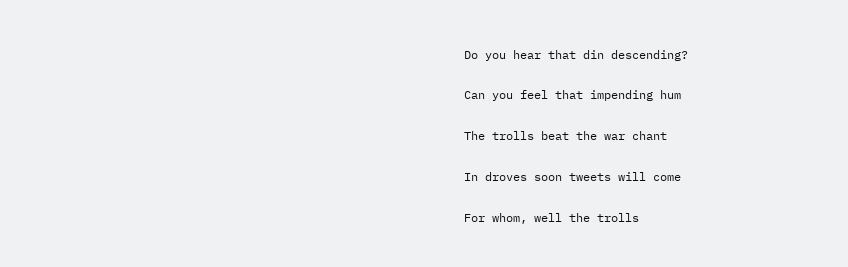Do you hear that din descending?

Can you feel that impending hum

The trolls beat the war chant

In droves soon tweets will come

For whom, well the trolls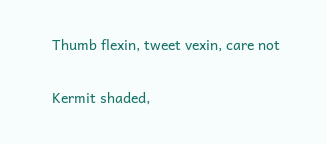Thumb flexin, tweet vexin, care not

Kermit shaded,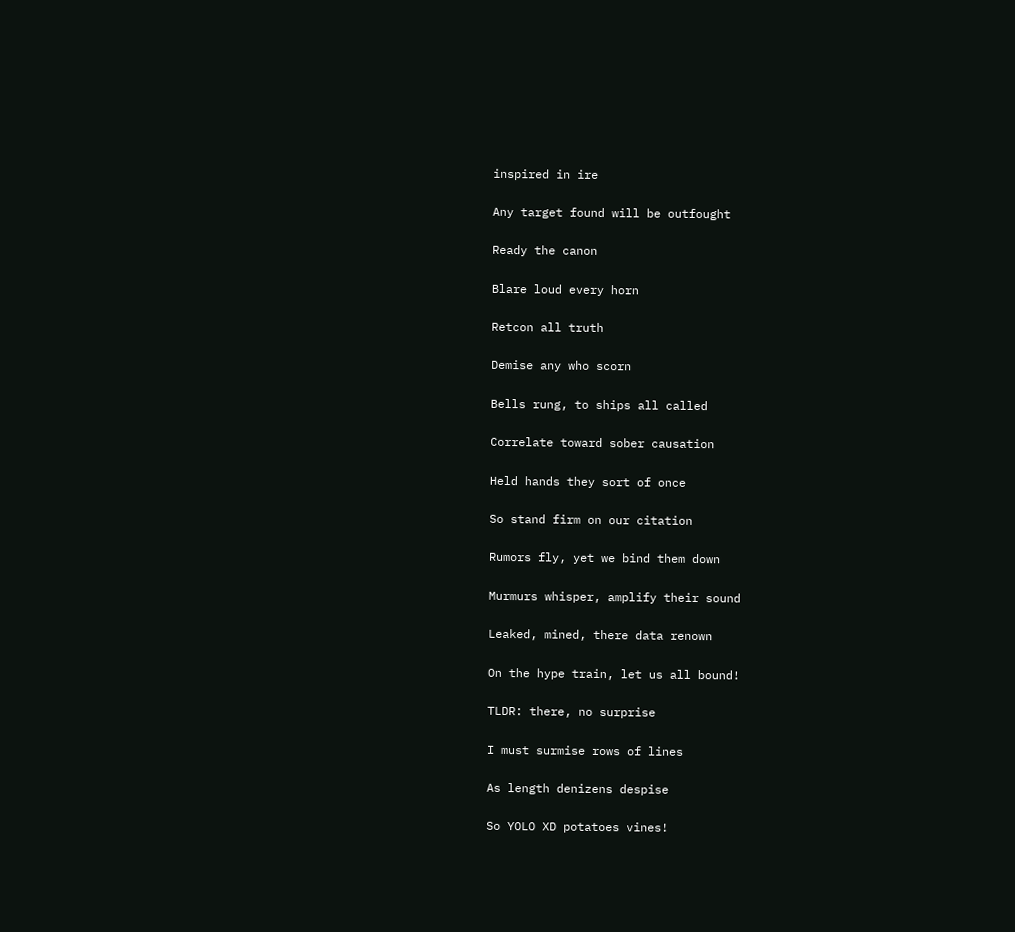inspired in ire

Any target found will be outfought

Ready the canon

Blare loud every horn

Retcon all truth

Demise any who scorn

Bells rung, to ships all called

Correlate toward sober causation

Held hands they sort of once

So stand firm on our citation

Rumors fly, yet we bind them down

Murmurs whisper, amplify their sound

Leaked, mined, there data renown

On the hype train, let us all bound!

TLDR: there, no surprise

I must surmise rows of lines

As length denizens despise

So YOLO XD potatoes vines!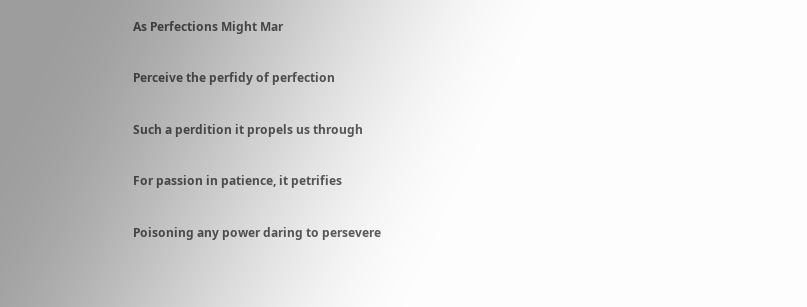As Perfections Might Mar

Perceive the perfidy of perfection

Such a perdition it propels us through

For passion in patience, it petrifies

Poisoning any power daring to persevere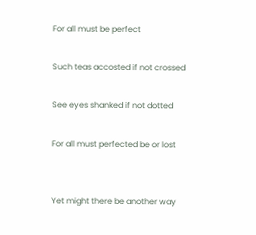For all must be perfect

Such teas accosted if not crossed

See eyes shanked if not dotted

For all must perfected be or lost


Yet might there be another way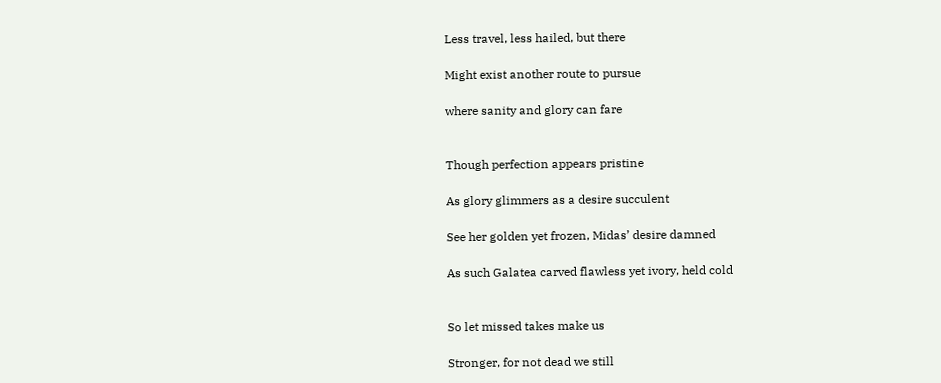Less travel, less hailed, but there

Might exist another route to pursue

where sanity and glory can fare


Though perfection appears pristine

As glory glimmers as a desire succulent

See her golden yet frozen, Midas’ desire damned

As such Galatea carved flawless yet ivory, held cold


So let missed takes make us

Stronger, for not dead we still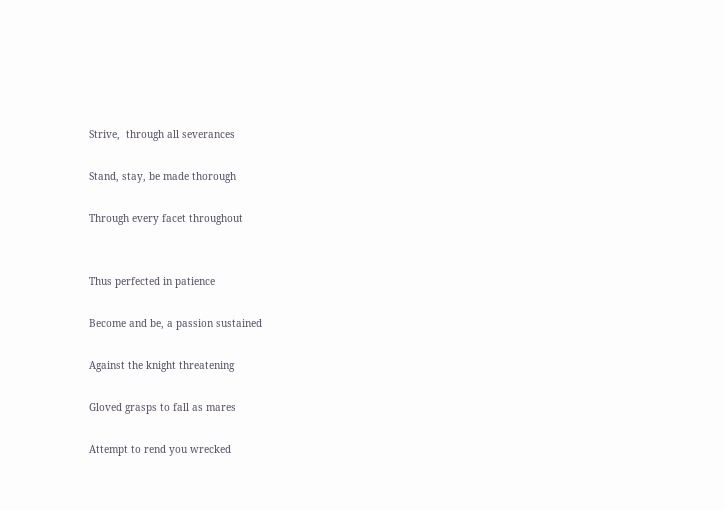Strive,  through all severances

Stand, stay, be made thorough

Through every facet throughout


Thus perfected in patience

Become and be, a passion sustained

Against the knight threatening

Gloved grasps to fall as mares

Attempt to rend you wrecked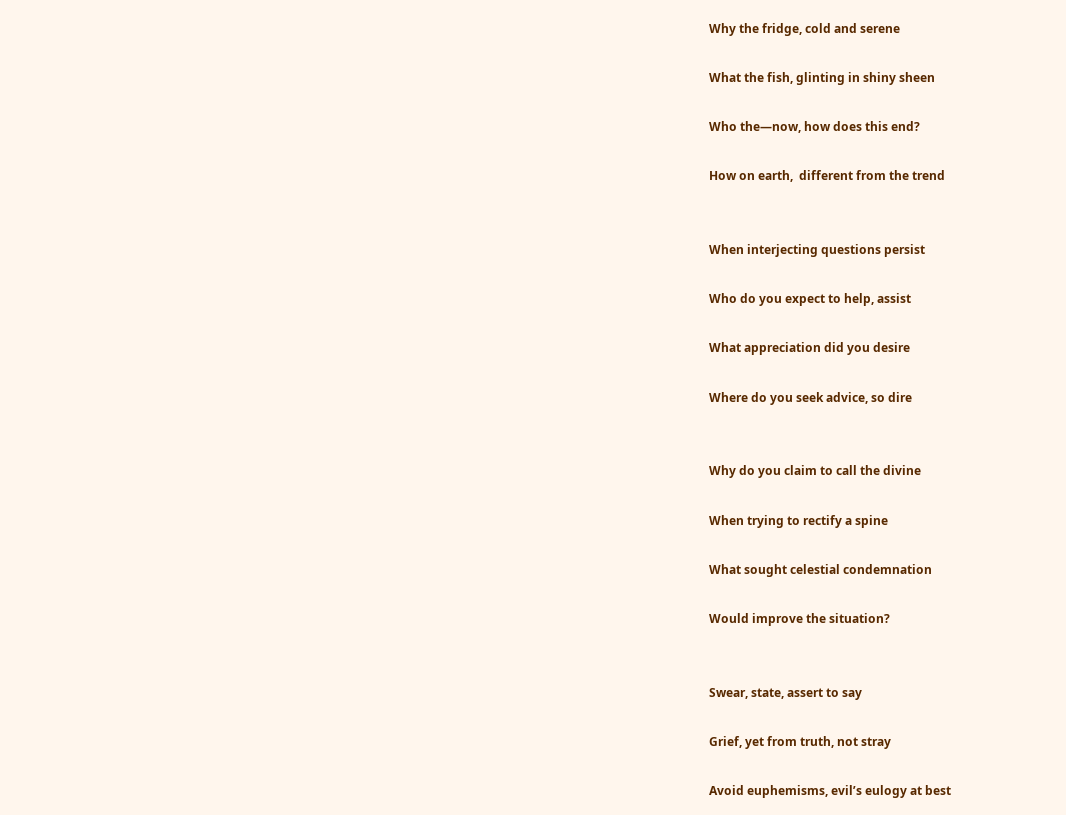Why the fridge, cold and serene

What the fish, glinting in shiny sheen

Who the—now, how does this end?

How on earth,  different from the trend


When interjecting questions persist

Who do you expect to help, assist

What appreciation did you desire

Where do you seek advice, so dire


Why do you claim to call the divine

When trying to rectify a spine

What sought celestial condemnation

Would improve the situation?


Swear, state, assert to say

Grief, yet from truth, not stray

Avoid euphemisms, evil’s eulogy at best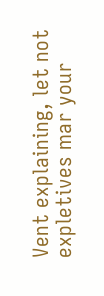Vent explaining, let not expletives mar your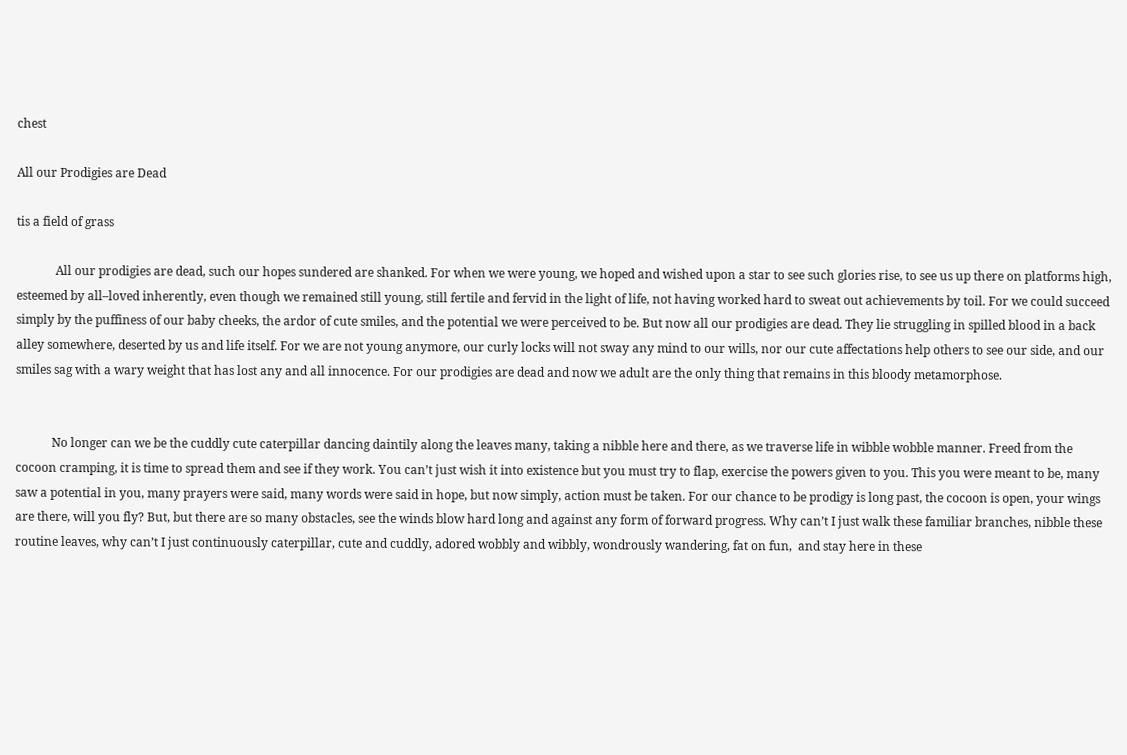chest

All our Prodigies are Dead

tis a field of grass

             All our prodigies are dead, such our hopes sundered are shanked. For when we were young, we hoped and wished upon a star to see such glories rise, to see us up there on platforms high, esteemed by all–loved inherently, even though we remained still young, still fertile and fervid in the light of life, not having worked hard to sweat out achievements by toil. For we could succeed  simply by the puffiness of our baby cheeks, the ardor of cute smiles, and the potential we were perceived to be. But now all our prodigies are dead. They lie struggling in spilled blood in a back alley somewhere, deserted by us and life itself. For we are not young anymore, our curly locks will not sway any mind to our wills, nor our cute affectations help others to see our side, and our smiles sag with a wary weight that has lost any and all innocence. For our prodigies are dead and now we adult are the only thing that remains in this bloody metamorphose.


            No longer can we be the cuddly cute caterpillar dancing daintily along the leaves many, taking a nibble here and there, as we traverse life in wibble wobble manner. Freed from the cocoon cramping, it is time to spread them and see if they work. You can’t just wish it into existence but you must try to flap, exercise the powers given to you. This you were meant to be, many saw a potential in you, many prayers were said, many words were said in hope, but now simply, action must be taken. For our chance to be prodigy is long past, the cocoon is open, your wings are there, will you fly? But, but there are so many obstacles, see the winds blow hard long and against any form of forward progress. Why can’t I just walk these familiar branches, nibble these routine leaves, why can’t I just continuously caterpillar, cute and cuddly, adored wobbly and wibbly, wondrously wandering, fat on fun,  and stay here in these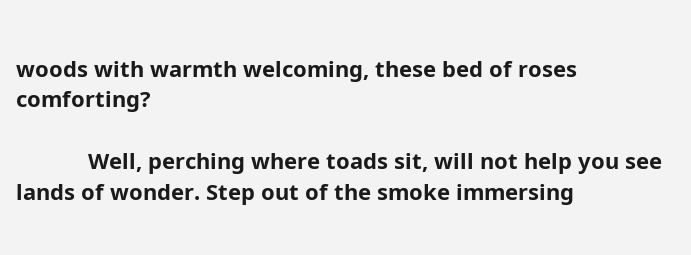woods with warmth welcoming, these bed of roses comforting?

            Well, perching where toads sit, will not help you see lands of wonder. Step out of the smoke immersing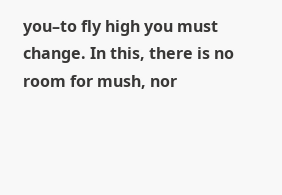you–to fly high you must change. In this, there is no room for mush, nor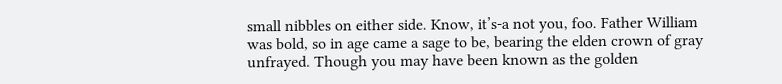small nibbles on either side. Know, it’s-a not you, foo. Father William was bold, so in age came a sage to be, bearing the elden crown of gray unfrayed. Though you may have been known as the golden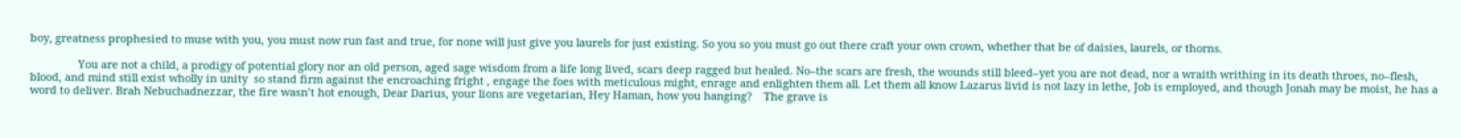boy, greatness prophesied to muse with you, you must now run fast and true, for none will just give you laurels for just existing. So you so you must go out there craft your own crown, whether that be of daisies, laurels, or thorns.

                You are not a child, a prodigy of potential glory nor an old person, aged sage wisdom from a life long lived, scars deep ragged but healed. No–the scars are fresh, the wounds still bleed–yet you are not dead, nor a wraith writhing in its death throes, no–flesh, blood, and mind still exist wholly in unity  so stand firm against the encroaching fright , engage the foes with meticulous might, enrage and enlighten them all. Let them all know Lazarus livid is not lazy in lethe, Job is employed, and though Jonah may be moist, he has a word to deliver. Brah Nebuchadnezzar, the fire wasn’t hot enough, Dear Darius, your lions are vegetarian, Hey Haman, how you hanging?    The grave is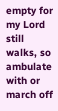empty for my Lord still walks, so ambulate with or march off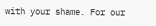with your shame. For our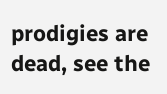prodigies are dead, see the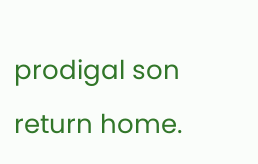prodigal son return home.